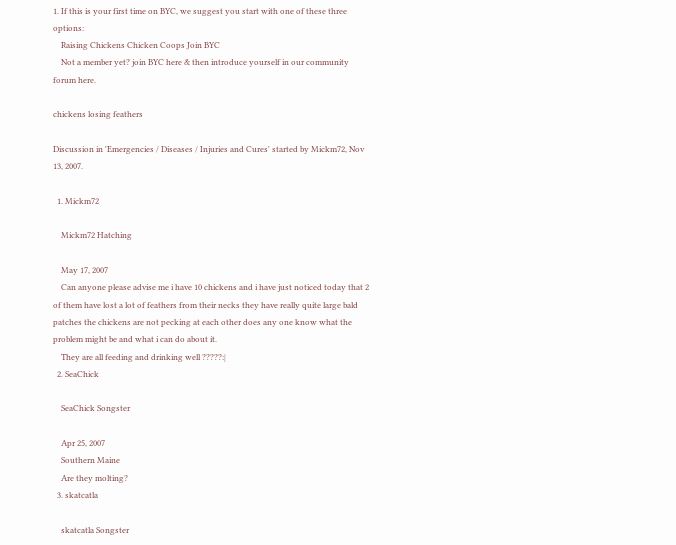1. If this is your first time on BYC, we suggest you start with one of these three options:
    Raising Chickens Chicken Coops Join BYC
    Not a member yet? join BYC here & then introduce yourself in our community forum here.

chickens losing feathers

Discussion in 'Emergencies / Diseases / Injuries and Cures' started by Mickm72, Nov 13, 2007.

  1. Mickm72

    Mickm72 Hatching

    May 17, 2007
    Can anyone please advise me i have 10 chickens and i have just noticed today that 2 of them have lost a lot of feathers from their necks they have really quite large bald patches the chickens are not pecking at each other does any one know what the problem might be and what i can do about it.
    They are all feeding and drinking well ?????:|
  2. SeaChick

    SeaChick Songster

    Apr 25, 2007
    Southern Maine
    Are they molting?
  3. skatcatla

    skatcatla Songster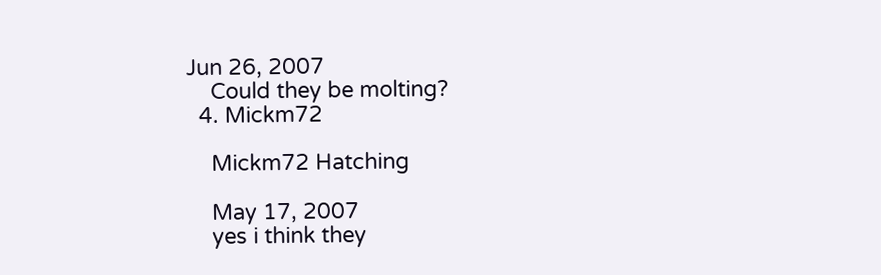Jun 26, 2007
    Could they be molting?
  4. Mickm72

    Mickm72 Hatching

    May 17, 2007
    yes i think they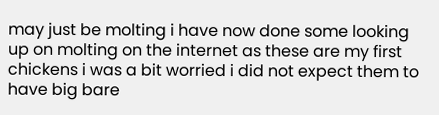may just be molting i have now done some looking up on molting on the internet as these are my first chickens i was a bit worried i did not expect them to have big bare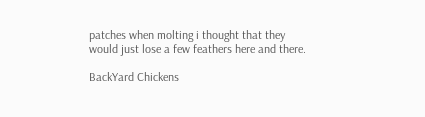patches when molting i thought that they would just lose a few feathers here and there.

BackYard Chickens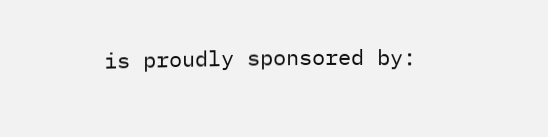is proudly sponsored by: